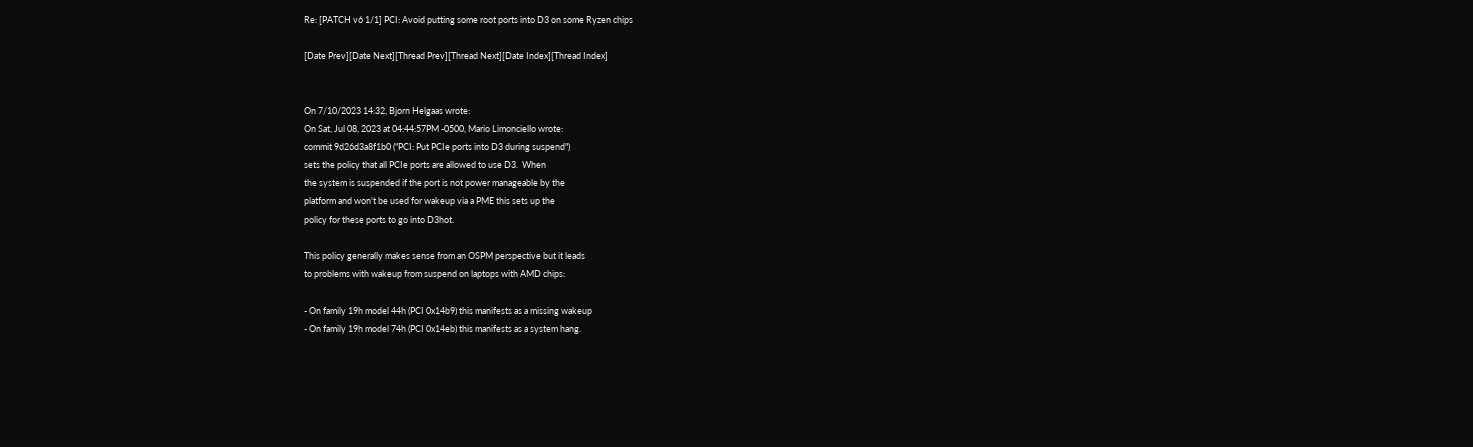Re: [PATCH v6 1/1] PCI: Avoid putting some root ports into D3 on some Ryzen chips

[Date Prev][Date Next][Thread Prev][Thread Next][Date Index][Thread Index]


On 7/10/2023 14:32, Bjorn Helgaas wrote:
On Sat, Jul 08, 2023 at 04:44:57PM -0500, Mario Limonciello wrote:
commit 9d26d3a8f1b0 ("PCI: Put PCIe ports into D3 during suspend")
sets the policy that all PCIe ports are allowed to use D3.  When
the system is suspended if the port is not power manageable by the
platform and won't be used for wakeup via a PME this sets up the
policy for these ports to go into D3hot.

This policy generally makes sense from an OSPM perspective but it leads
to problems with wakeup from suspend on laptops with AMD chips:

- On family 19h model 44h (PCI 0x14b9) this manifests as a missing wakeup
- On family 19h model 74h (PCI 0x14eb) this manifests as a system hang.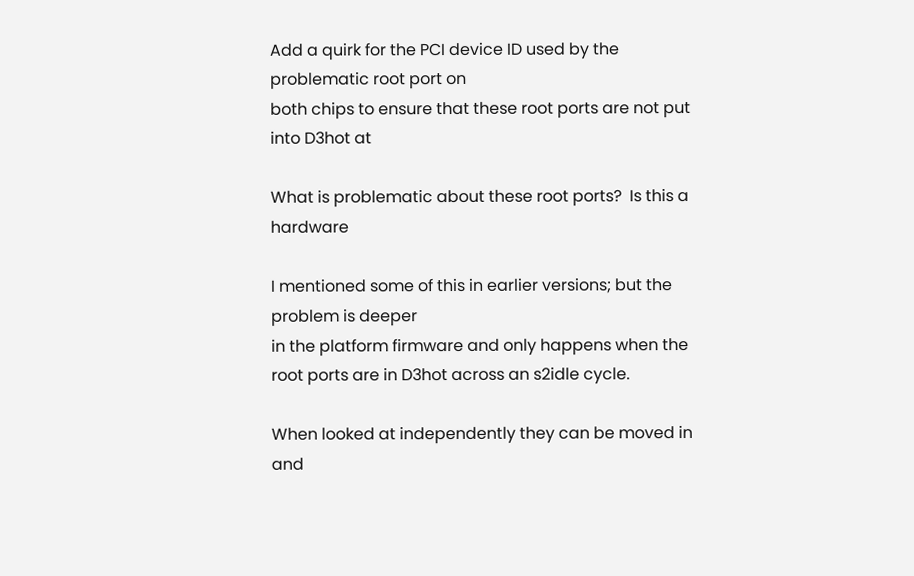Add a quirk for the PCI device ID used by the problematic root port on
both chips to ensure that these root ports are not put into D3hot at

What is problematic about these root ports?  Is this a hardware

I mentioned some of this in earlier versions; but the problem is deeper
in the platform firmware and only happens when the root ports are in D3hot across an s2idle cycle.

When looked at independently they can be moved in and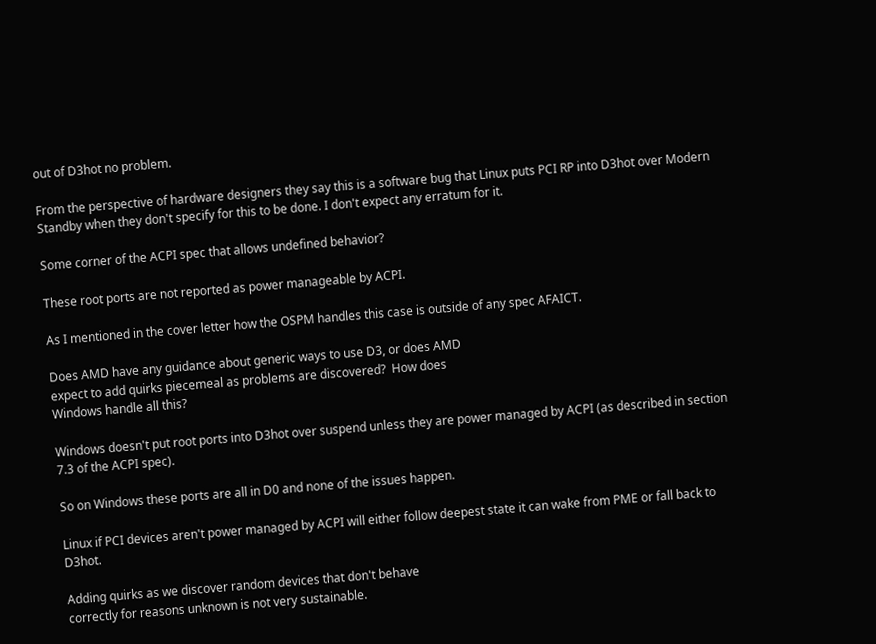out of D3hot no problem.

From the perspective of hardware designers they say this is a software bug that Linux puts PCI RP into D3hot over Modern Standby when they don't specify for this to be done. I don't expect any erratum for it.

Some corner of the ACPI spec that allows undefined behavior?

These root ports are not reported as power manageable by ACPI.

As I mentioned in the cover letter how the OSPM handles this case is outside of any spec AFAICT.

Does AMD have any guidance about generic ways to use D3, or does AMD
expect to add quirks piecemeal as problems are discovered?  How does
Windows handle all this?

Windows doesn't put root ports into D3hot over suspend unless they are power managed by ACPI (as described in section 7.3 of the ACPI spec).

So on Windows these ports are all in D0 and none of the issues happen.

Linux if PCI devices aren't power managed by ACPI will either follow deepest state it can wake from PME or fall back to D3hot.

Adding quirks as we discover random devices that don't behave
correctly for reasons unknown is not very sustainable.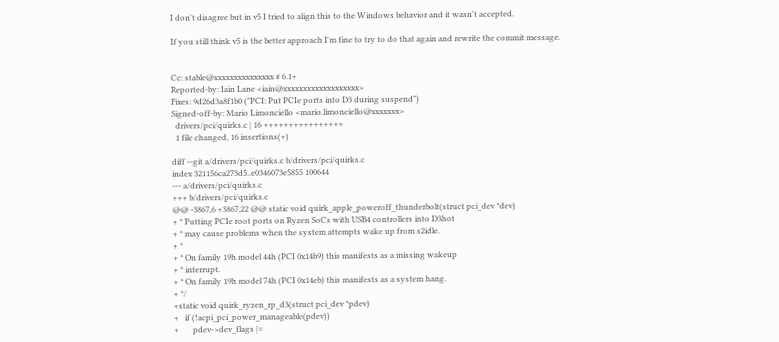I don't disagree but in v5 I tried to align this to the Windows behavior and it wasn't accepted.

If you still think v5 is the better approach I'm fine to try to do that again and rewrite the commit message.


Cc: stable@xxxxxxxxxxxxxxx # 6.1+
Reported-by: Iain Lane <iain@xxxxxxxxxxxxxxxxxxx>
Fixes: 9d26d3a8f1b0 ("PCI: Put PCIe ports into D3 during suspend")
Signed-off-by: Mario Limonciello <mario.limonciello@xxxxxxx>
  drivers/pci/quirks.c | 16 ++++++++++++++++
  1 file changed, 16 insertions(+)

diff --git a/drivers/pci/quirks.c b/drivers/pci/quirks.c
index 321156ca273d5..e0346073e5855 100644
--- a/drivers/pci/quirks.c
+++ b/drivers/pci/quirks.c
@@ -3867,6 +3867,22 @@ static void quirk_apple_poweroff_thunderbolt(struct pci_dev *dev)
+ * Putting PCIe root ports on Ryzen SoCs with USB4 controllers into D3hot
+ * may cause problems when the system attempts wake up from s2idle.
+ *
+ * On family 19h model 44h (PCI 0x14b9) this manifests as a missing wakeup
+ * interrupt.
+ * On family 19h model 74h (PCI 0x14eb) this manifests as a system hang.
+ */
+static void quirk_ryzen_rp_d3(struct pci_dev *pdev)
+   if (!acpi_pci_power_manageable(pdev))
+       pdev->dev_flags |=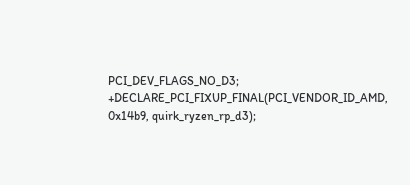PCI_DEV_FLAGS_NO_D3;
+DECLARE_PCI_FIXUP_FINAL(PCI_VENDOR_ID_AMD, 0x14b9, quirk_ryzen_rp_d3);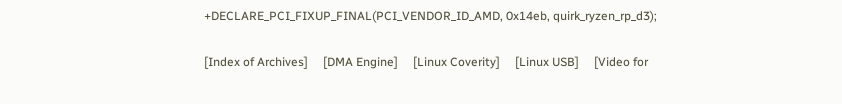+DECLARE_PCI_FIXUP_FINAL(PCI_VENDOR_ID_AMD, 0x14eb, quirk_ryzen_rp_d3);

[Index of Archives]     [DMA Engine]     [Linux Coverity]     [Linux USB]     [Video for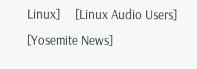Linux]     [Linux Audio Users]     [Yosemite News]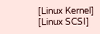[Linux Kernel]     [Linux SCSI]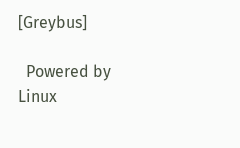[Greybus]

  Powered by Linux